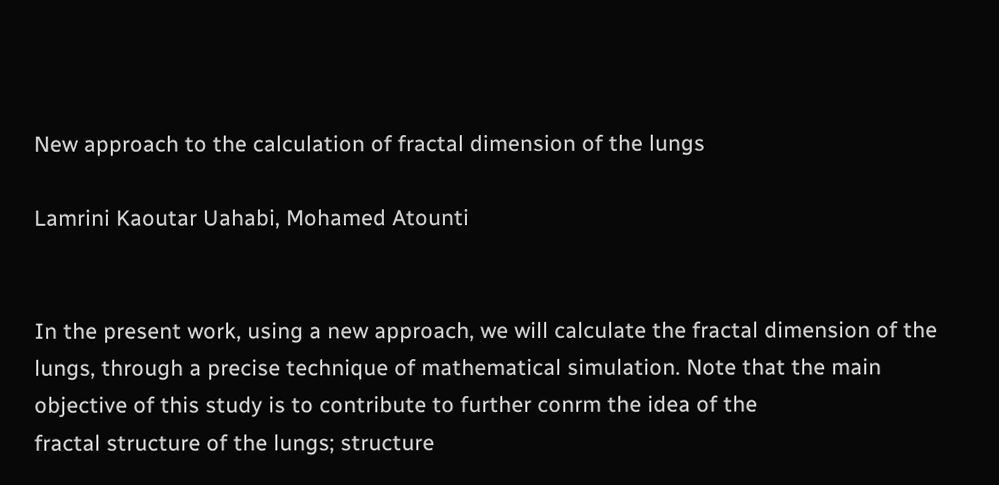New approach to the calculation of fractal dimension of the lungs

Lamrini Kaoutar Uahabi, Mohamed Atounti


In the present work, using a new approach, we will calculate the fractal dimension of the lungs, through a precise technique of mathematical simulation. Note that the main objective of this study is to contribute to further conrm the idea of the
fractal structure of the lungs; structure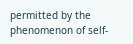permitted by the phenomenon of self-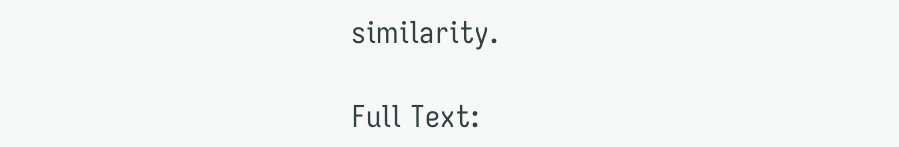similarity.

Full Text: